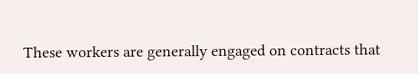These workers are generally engaged on contracts that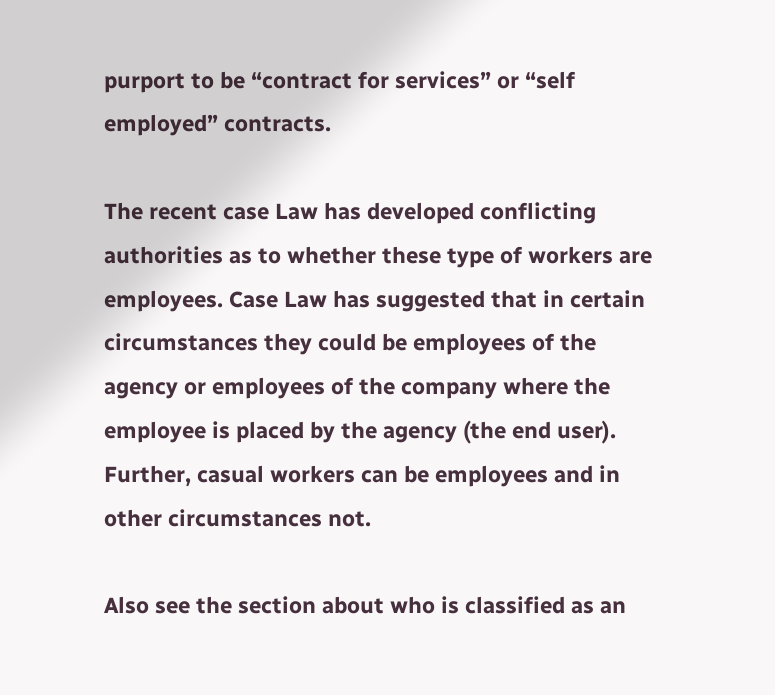purport to be “contract for services” or “self employed” contracts.

The recent case Law has developed conflicting authorities as to whether these type of workers are employees. Case Law has suggested that in certain circumstances they could be employees of the agency or employees of the company where the employee is placed by the agency (the end user). Further, casual workers can be employees and in other circumstances not.

Also see the section about who is classified as an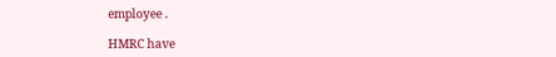employee .

HMRC have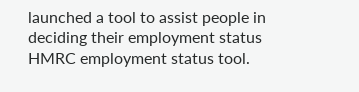launched a tool to assist people in deciding their employment status HMRC employment status tool.